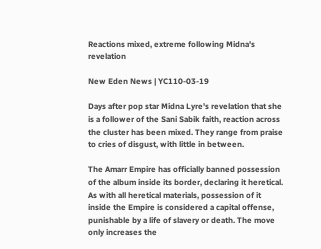Reactions mixed, extreme following Midna's revelation

New Eden News | YC110-03-19

Days after pop star Midna Lyre's revelation that she is a follower of the Sani Sabik faith, reaction across the cluster has been mixed. They range from praise to cries of disgust, with little in between.

The Amarr Empire has officially banned possession of the album inside its border, declaring it heretical. As with all heretical materials, possession of it inside the Empire is considered a capital offense, punishable by a life of slavery or death. The move only increases the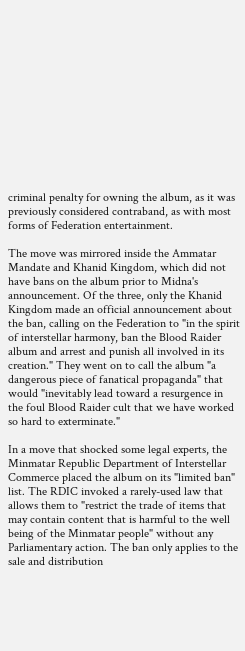criminal penalty for owning the album, as it was previously considered contraband, as with most forms of Federation entertainment.

The move was mirrored inside the Ammatar Mandate and Khanid Kingdom, which did not have bans on the album prior to Midna's announcement. Of the three, only the Khanid Kingdom made an official announcement about the ban, calling on the Federation to "in the spirit of interstellar harmony, ban the Blood Raider album and arrest and punish all involved in its creation." They went on to call the album "a dangerous piece of fanatical propaganda" that would "inevitably lead toward a resurgence in the foul Blood Raider cult that we have worked so hard to exterminate."

In a move that shocked some legal experts, the Minmatar Republic Department of Interstellar Commerce placed the album on its "limited ban" list. The RDIC invoked a rarely-used law that allows them to "restrict the trade of items that may contain content that is harmful to the well being of the Minmatar people" without any Parliamentary action. The ban only applies to the sale and distribution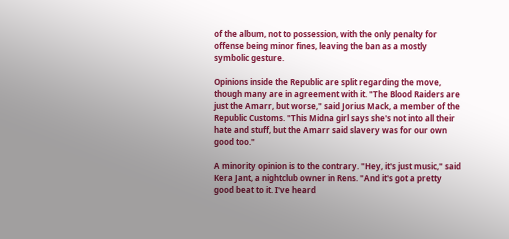of the album, not to possession, with the only penalty for offense being minor fines, leaving the ban as a mostly symbolic gesture.

Opinions inside the Republic are split regarding the move, though many are in agreement with it. "The Blood Raiders are just the Amarr, but worse," said Jorius Mack, a member of the Republic Customs. "This Midna girl says she's not into all their hate and stuff, but the Amarr said slavery was for our own good too."

A minority opinion is to the contrary. "Hey, it's just music," said Kera Jant, a nightclub owner in Rens. "And it's got a pretty good beat to it. I've heard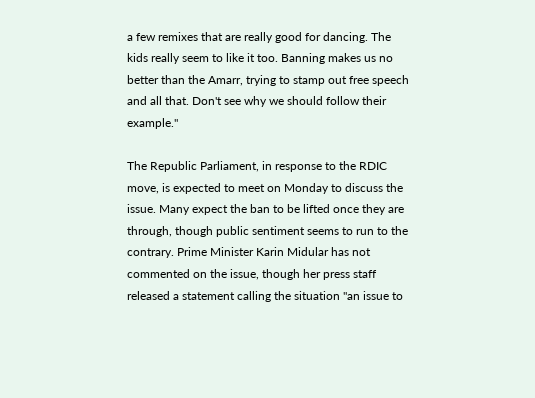a few remixes that are really good for dancing. The kids really seem to like it too. Banning makes us no better than the Amarr, trying to stamp out free speech and all that. Don't see why we should follow their example."

The Republic Parliament, in response to the RDIC move, is expected to meet on Monday to discuss the issue. Many expect the ban to be lifted once they are through, though public sentiment seems to run to the contrary. Prime Minister Karin Midular has not commented on the issue, though her press staff released a statement calling the situation "an issue to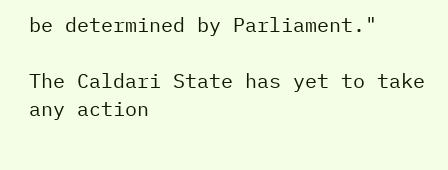be determined by Parliament."

The Caldari State has yet to take any action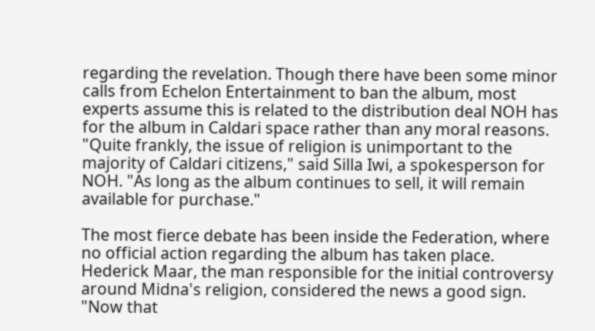regarding the revelation. Though there have been some minor calls from Echelon Entertainment to ban the album, most experts assume this is related to the distribution deal NOH has for the album in Caldari space rather than any moral reasons. "Quite frankly, the issue of religion is unimportant to the majority of Caldari citizens," said Silla Iwi, a spokesperson for NOH. "As long as the album continues to sell, it will remain available for purchase."

The most fierce debate has been inside the Federation, where no official action regarding the album has taken place. Hederick Maar, the man responsible for the initial controversy around Midna's religion, considered the news a good sign. "Now that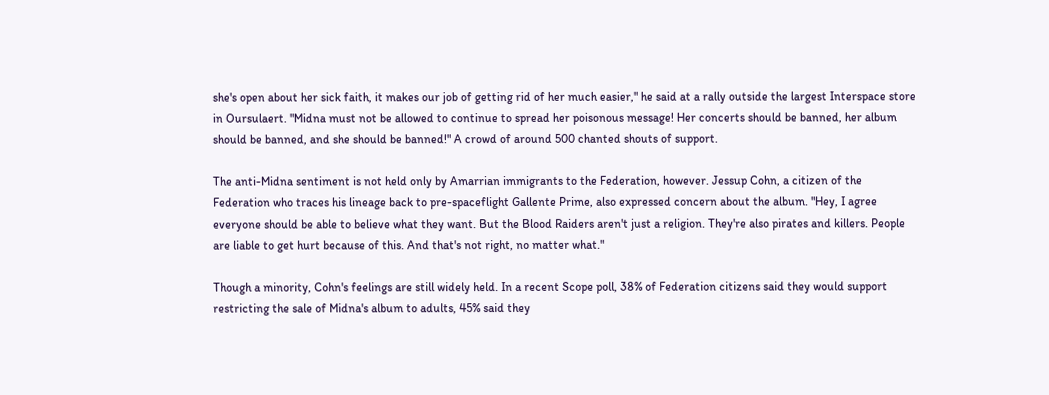she's open about her sick faith, it makes our job of getting rid of her much easier," he said at a rally outside the largest Interspace store in Oursulaert. "Midna must not be allowed to continue to spread her poisonous message! Her concerts should be banned, her album should be banned, and she should be banned!" A crowd of around 500 chanted shouts of support.

The anti-Midna sentiment is not held only by Amarrian immigrants to the Federation, however. Jessup Cohn, a citizen of the Federation who traces his lineage back to pre-spaceflight Gallente Prime, also expressed concern about the album. "Hey, I agree everyone should be able to believe what they want. But the Blood Raiders aren't just a religion. They're also pirates and killers. People are liable to get hurt because of this. And that's not right, no matter what."

Though a minority, Cohn's feelings are still widely held. In a recent Scope poll, 38% of Federation citizens said they would support restricting the sale of Midna's album to adults, 45% said they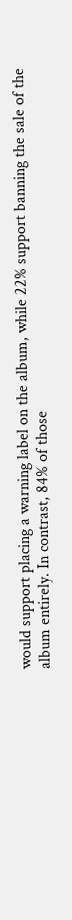would support placing a warning label on the album, while 22% support banning the sale of the album entirely. In contrast, 84% of those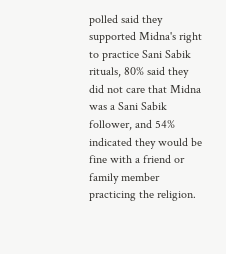polled said they supported Midna's right to practice Sani Sabik rituals, 80% said they did not care that Midna was a Sani Sabik follower, and 54% indicated they would be fine with a friend or family member practicing the religion.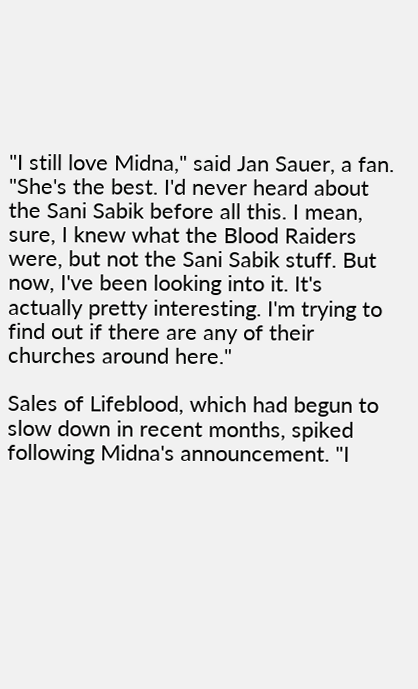"I still love Midna," said Jan Sauer, a fan. "She's the best. I'd never heard about the Sani Sabik before all this. I mean, sure, I knew what the Blood Raiders were, but not the Sani Sabik stuff. But now, I've been looking into it. It's actually pretty interesting. I'm trying to find out if there are any of their churches around here."

Sales of Lifeblood, which had begun to slow down in recent months, spiked following Midna's announcement. "I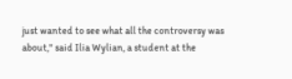just wanted to see what all the controversy was about," said Ilia Wylian, a student at the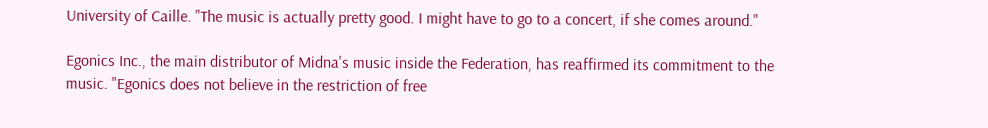University of Caille. "The music is actually pretty good. I might have to go to a concert, if she comes around."

Egonics Inc., the main distributor of Midna's music inside the Federation, has reaffirmed its commitment to the music. "Egonics does not believe in the restriction of free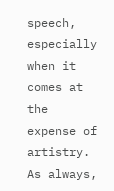speech, especially when it comes at the expense of artistry. As always,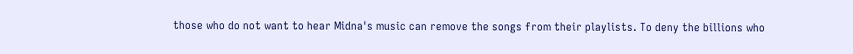those who do not want to hear Midna's music can remove the songs from their playlists. To deny the billions who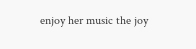enjoy her music the joy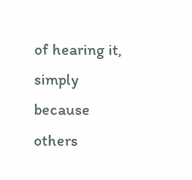of hearing it, simply because others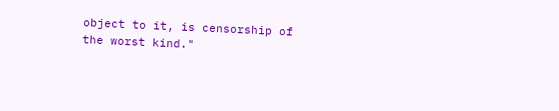object to it, is censorship of the worst kind."